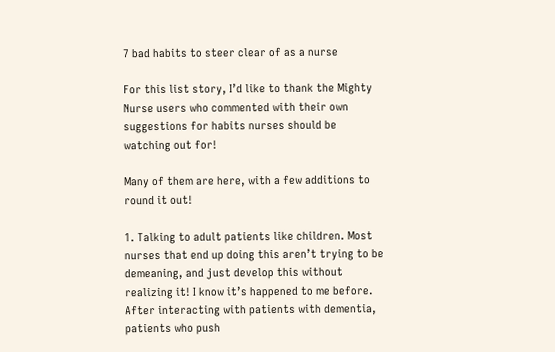7 bad habits to steer clear of as a nurse

For this list story, I’d like to thank the Mighty Nurse users who commented with their own suggestions for habits nurses should be watching out for!

Many of them are here, with a few additions to round it out!

1. Talking to adult patients like children. Most nurses that end up doing this aren’t trying to be demeaning, and just develop this without realizing it! I know it’s happened to me before. After interacting with patients with dementia, patients who push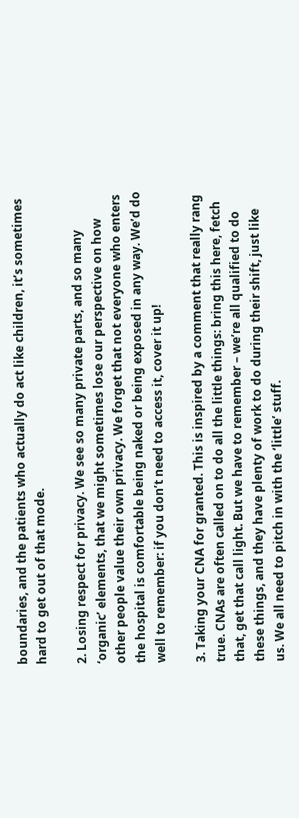boundaries, and the patients who actually do act like children, it’s sometimes hard to get out of that mode.

2. Losing respect for privacy. We see so many private parts, and so many ‘organic’ elements, that we might sometimes lose our perspective on how other people value their own privacy. We forget that not everyone who enters the hospital is comfortable being naked or being exposed in any way. We’d do well to remember: if you don’t need to access it, cover it up!

3. Taking your CNA for granted. This is inspired by a comment that really rang true. CNAs are often called on to do all the little things: bring this here, fetch that, get that call light. But we have to remember – we’re all qualified to do these things, and they have plenty of work to do during their shift, just like us. We all need to pitch in with the ‘little’ stuff.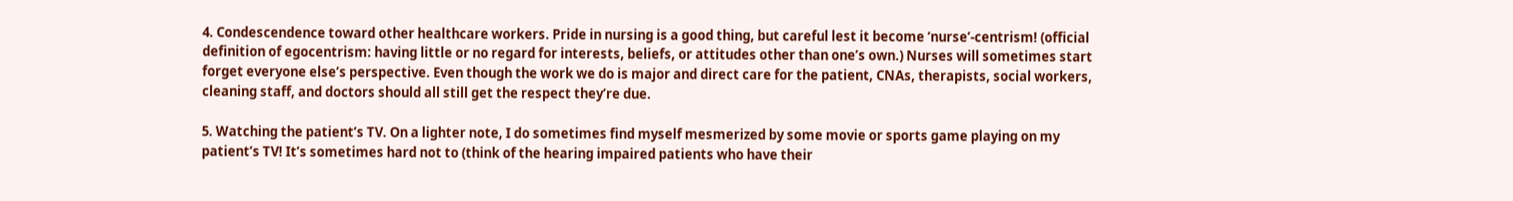4. Condescendence toward other healthcare workers. Pride in nursing is a good thing, but careful lest it become ‘nurse’-centrism! (official definition of egocentrism: having little or no regard for interests, beliefs, or attitudes other than one’s own.) Nurses will sometimes start forget everyone else’s perspective. Even though the work we do is major and direct care for the patient, CNAs, therapists, social workers, cleaning staff, and doctors should all still get the respect they’re due.

5. Watching the patient’s TV. On a lighter note, I do sometimes find myself mesmerized by some movie or sports game playing on my patient’s TV! It’s sometimes hard not to (think of the hearing impaired patients who have their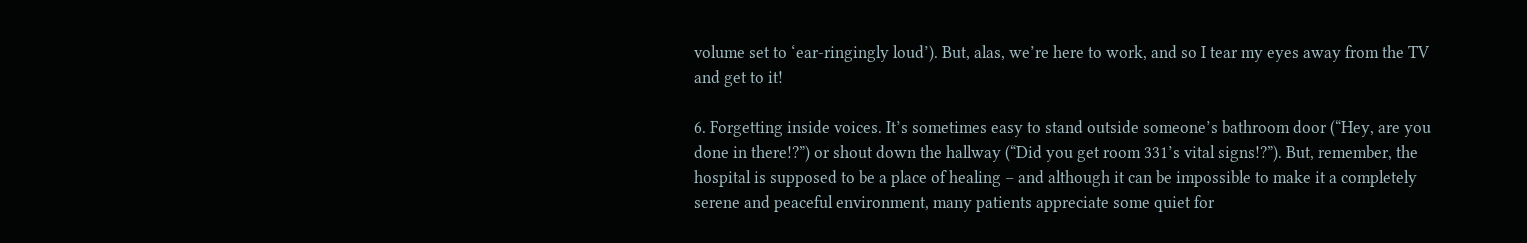volume set to ‘ear-ringingly loud’). But, alas, we’re here to work, and so I tear my eyes away from the TV and get to it!

6. Forgetting inside voices. It’s sometimes easy to stand outside someone’s bathroom door (“Hey, are you done in there!?”) or shout down the hallway (“Did you get room 331’s vital signs!?”). But, remember, the hospital is supposed to be a place of healing – and although it can be impossible to make it a completely serene and peaceful environment, many patients appreciate some quiet for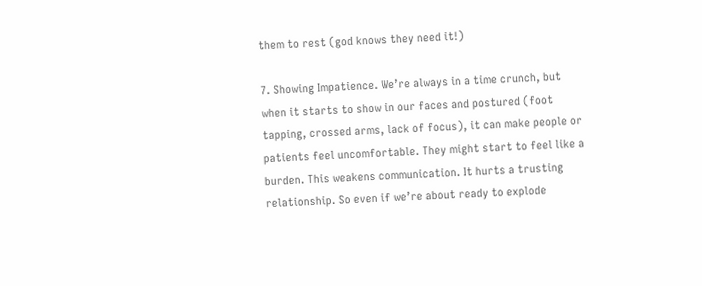them to rest (god knows they need it!)

7. Showing Impatience. We’re always in a time crunch, but when it starts to show in our faces and postured (foot tapping, crossed arms, lack of focus), it can make people or patients feel uncomfortable. They might start to feel like a burden. This weakens communication. It hurts a trusting relationship. So even if we’re about ready to explode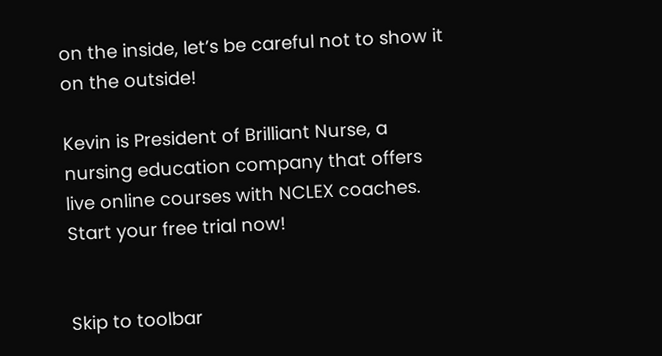on the inside, let’s be careful not to show it on the outside!

Kevin is President of Brilliant Nurse, a nursing education company that offers live online courses with NCLEX coaches. Start your free trial now!


Skip to toolbar